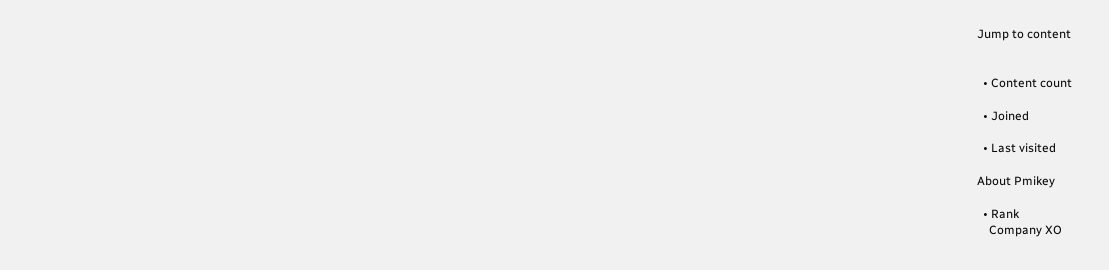Jump to content


  • Content count

  • Joined

  • Last visited

About Pmikey

  • Rank
    Company XO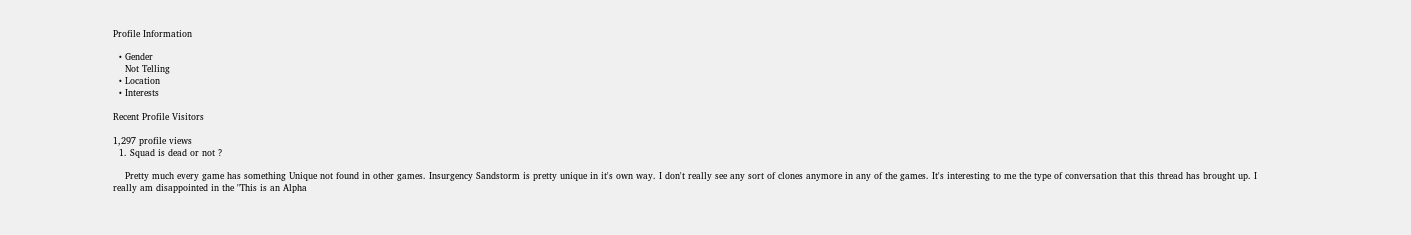Profile Information

  • Gender
    Not Telling
  • Location
  • Interests

Recent Profile Visitors

1,297 profile views
  1. Squad is dead or not ?

    Pretty much every game has something Unique not found in other games. Insurgency Sandstorm is pretty unique in it's own way. I don't really see any sort of clones anymore in any of the games. It's interesting to me the type of conversation that this thread has brought up. I really am disappointed in the "This is an Alpha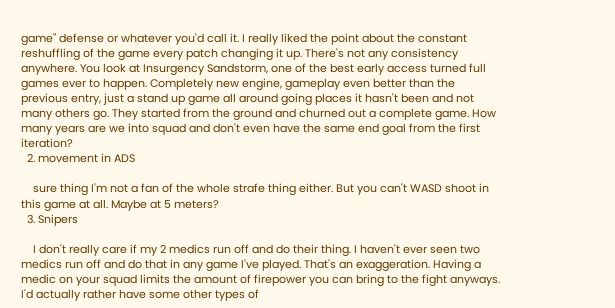game" defense or whatever you'd call it. I really liked the point about the constant reshuffling of the game every patch changing it up. There's not any consistency anywhere. You look at Insurgency Sandstorm, one of the best early access turned full games ever to happen. Completely new engine, gameplay even better than the previous entry, just a stand up game all around going places it hasn't been and not many others go. They started from the ground and churned out a complete game. How many years are we into squad and don't even have the same end goal from the first iteration?
  2. movement in ADS

    sure thing I'm not a fan of the whole strafe thing either. But you can't WASD shoot in this game at all. Maybe at 5 meters?
  3. Snipers

    I don't really care if my 2 medics run off and do their thing. I haven't ever seen two medics run off and do that in any game I've played. That's an exaggeration. Having a medic on your squad limits the amount of firepower you can bring to the fight anyways. I'd actually rather have some other types of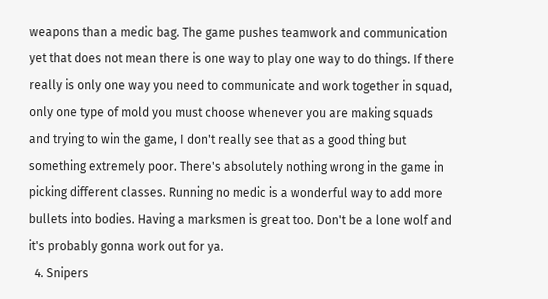weapons than a medic bag. The game pushes teamwork and communication yet that does not mean there is one way to play one way to do things. If there really is only one way you need to communicate and work together in squad, only one type of mold you must choose whenever you are making squads and trying to win the game, I don't really see that as a good thing but something extremely poor. There's absolutely nothing wrong in the game in picking different classes. Running no medic is a wonderful way to add more bullets into bodies. Having a marksmen is great too. Don't be a lone wolf and it's probably gonna work out for ya.
  4. Snipers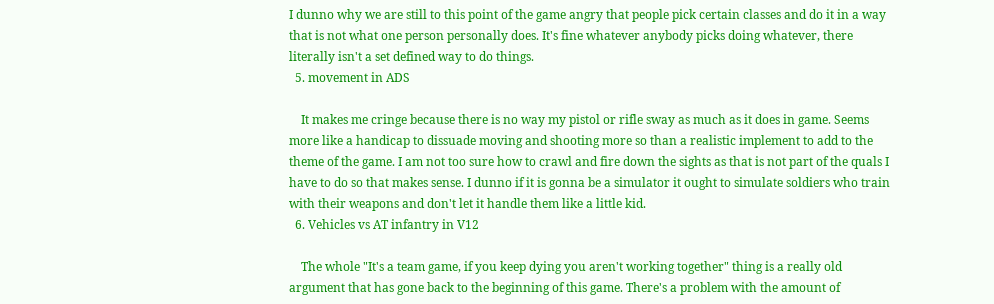I dunno why we are still to this point of the game angry that people pick certain classes and do it in a way that is not what one person personally does. It's fine whatever anybody picks doing whatever, there literally isn't a set defined way to do things.
  5. movement in ADS

    It makes me cringe because there is no way my pistol or rifle sway as much as it does in game. Seems more like a handicap to dissuade moving and shooting more so than a realistic implement to add to the theme of the game. I am not too sure how to crawl and fire down the sights as that is not part of the quals I have to do so that makes sense. I dunno if it is gonna be a simulator it ought to simulate soldiers who train with their weapons and don't let it handle them like a little kid.
  6. Vehicles vs AT infantry in V12

    The whole "It's a team game, if you keep dying you aren't working together" thing is a really old argument that has gone back to the beginning of this game. There's a problem with the amount of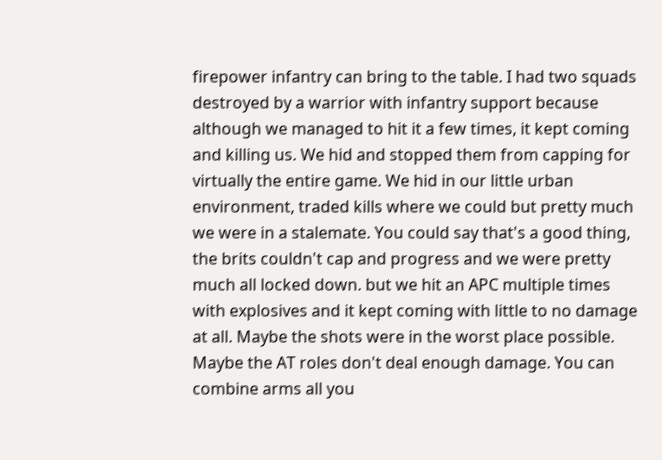firepower infantry can bring to the table. I had two squads destroyed by a warrior with infantry support because although we managed to hit it a few times, it kept coming and killing us. We hid and stopped them from capping for virtually the entire game. We hid in our little urban environment, traded kills where we could but pretty much we were in a stalemate. You could say that's a good thing, the brits couldn't cap and progress and we were pretty much all locked down. but we hit an APC multiple times with explosives and it kept coming with little to no damage at all. Maybe the shots were in the worst place possible. Maybe the AT roles don't deal enough damage. You can combine arms all you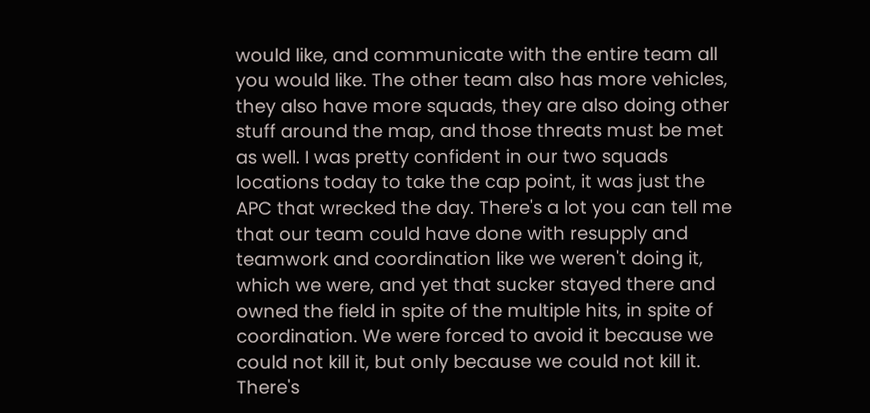would like, and communicate with the entire team all you would like. The other team also has more vehicles, they also have more squads, they are also doing other stuff around the map, and those threats must be met as well. I was pretty confident in our two squads locations today to take the cap point, it was just the APC that wrecked the day. There's a lot you can tell me that our team could have done with resupply and teamwork and coordination like we weren't doing it, which we were, and yet that sucker stayed there and owned the field in spite of the multiple hits, in spite of coordination. We were forced to avoid it because we could not kill it, but only because we could not kill it. There's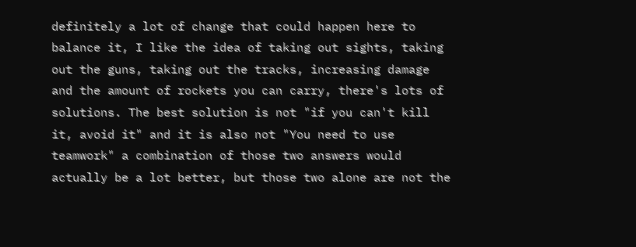definitely a lot of change that could happen here to balance it, I like the idea of taking out sights, taking out the guns, taking out the tracks, increasing damage and the amount of rockets you can carry, there's lots of solutions. The best solution is not "if you can't kill it, avoid it" and it is also not "You need to use teamwork" a combination of those two answers would actually be a lot better, but those two alone are not the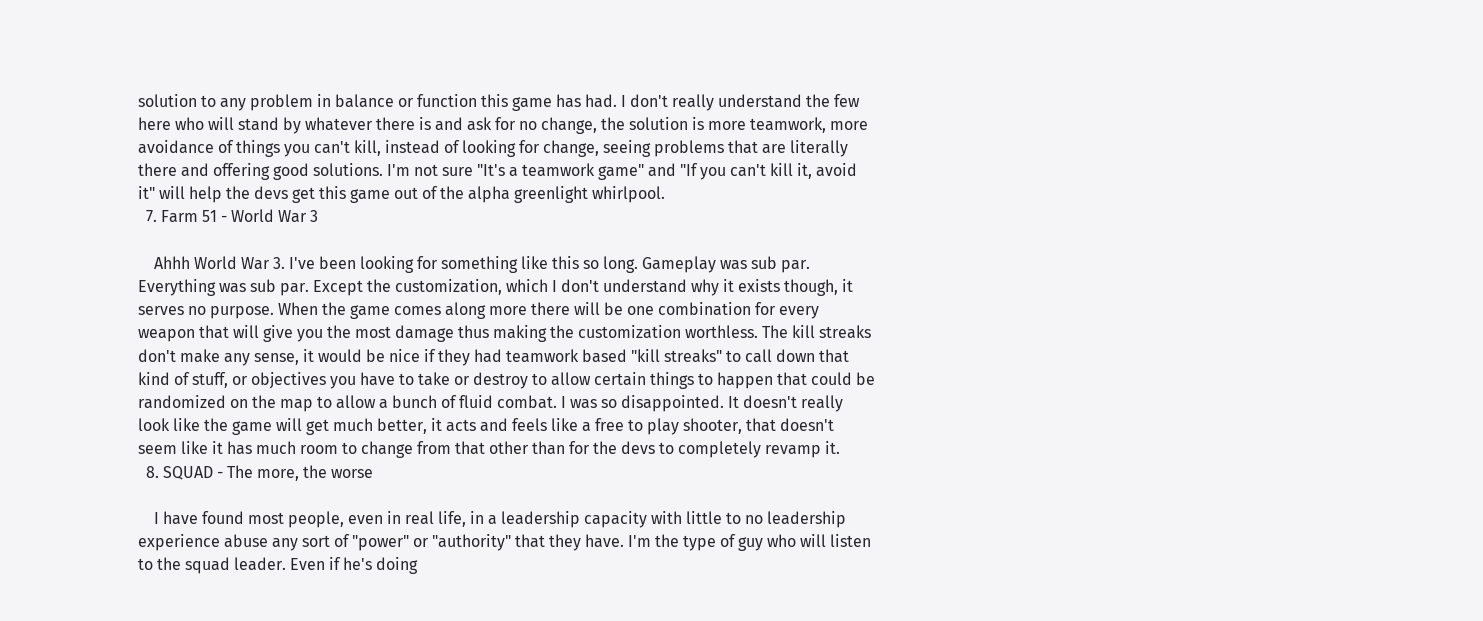solution to any problem in balance or function this game has had. I don't really understand the few here who will stand by whatever there is and ask for no change, the solution is more teamwork, more avoidance of things you can't kill, instead of looking for change, seeing problems that are literally there and offering good solutions. I'm not sure "It's a teamwork game" and "If you can't kill it, avoid it" will help the devs get this game out of the alpha greenlight whirlpool.
  7. Farm 51 - World War 3

    Ahhh World War 3. I've been looking for something like this so long. Gameplay was sub par. Everything was sub par. Except the customization, which I don't understand why it exists though, it serves no purpose. When the game comes along more there will be one combination for every weapon that will give you the most damage thus making the customization worthless. The kill streaks don't make any sense, it would be nice if they had teamwork based "kill streaks" to call down that kind of stuff, or objectives you have to take or destroy to allow certain things to happen that could be randomized on the map to allow a bunch of fluid combat. I was so disappointed. It doesn't really look like the game will get much better, it acts and feels like a free to play shooter, that doesn't seem like it has much room to change from that other than for the devs to completely revamp it.
  8. SQUAD - The more, the worse

    I have found most people, even in real life, in a leadership capacity with little to no leadership experience abuse any sort of "power" or "authority" that they have. I'm the type of guy who will listen to the squad leader. Even if he's doing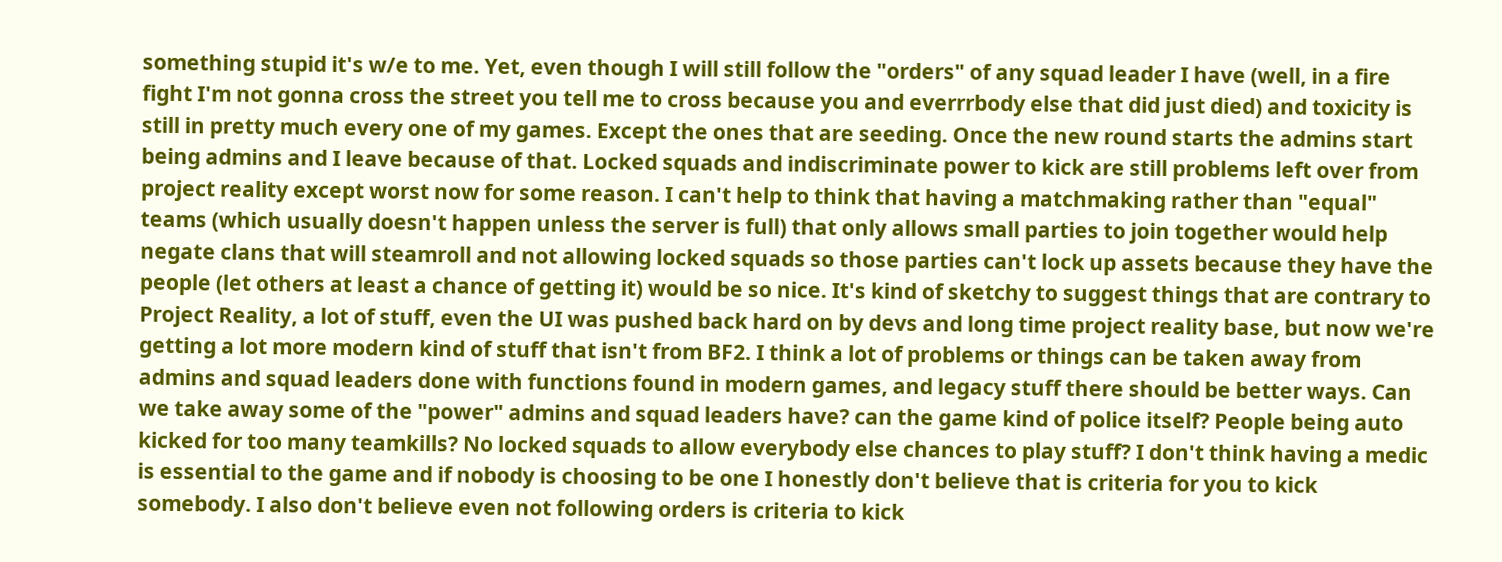something stupid it's w/e to me. Yet, even though I will still follow the "orders" of any squad leader I have (well, in a fire fight I'm not gonna cross the street you tell me to cross because you and everrrbody else that did just died) and toxicity is still in pretty much every one of my games. Except the ones that are seeding. Once the new round starts the admins start being admins and I leave because of that. Locked squads and indiscriminate power to kick are still problems left over from project reality except worst now for some reason. I can't help to think that having a matchmaking rather than "equal" teams (which usually doesn't happen unless the server is full) that only allows small parties to join together would help negate clans that will steamroll and not allowing locked squads so those parties can't lock up assets because they have the people (let others at least a chance of getting it) would be so nice. It's kind of sketchy to suggest things that are contrary to Project Reality, a lot of stuff, even the UI was pushed back hard on by devs and long time project reality base, but now we're getting a lot more modern kind of stuff that isn't from BF2. I think a lot of problems or things can be taken away from admins and squad leaders done with functions found in modern games, and legacy stuff there should be better ways. Can we take away some of the "power" admins and squad leaders have? can the game kind of police itself? People being auto kicked for too many teamkills? No locked squads to allow everybody else chances to play stuff? I don't think having a medic is essential to the game and if nobody is choosing to be one I honestly don't believe that is criteria for you to kick somebody. I also don't believe even not following orders is criteria to kick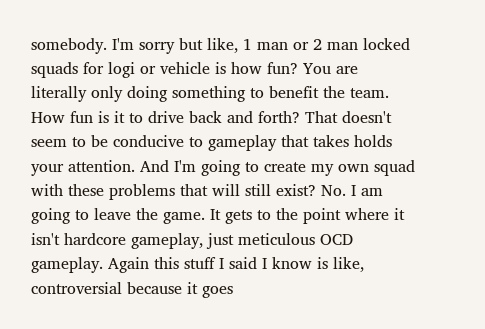somebody. I'm sorry but like, 1 man or 2 man locked squads for logi or vehicle is how fun? You are literally only doing something to benefit the team. How fun is it to drive back and forth? That doesn't seem to be conducive to gameplay that takes holds your attention. And I'm going to create my own squad with these problems that will still exist? No. I am going to leave the game. It gets to the point where it isn't hardcore gameplay, just meticulous OCD gameplay. Again this stuff I said I know is like, controversial because it goes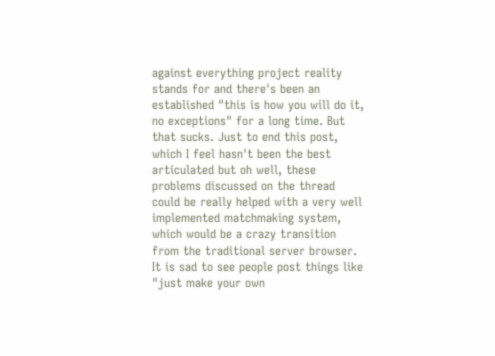against everything project reality stands for and there's been an established "this is how you will do it, no exceptions" for a long time. But that sucks. Just to end this post, which I feel hasn't been the best articulated but oh well, these problems discussed on the thread could be really helped with a very well implemented matchmaking system, which would be a crazy transition from the traditional server browser. It is sad to see people post things like "just make your own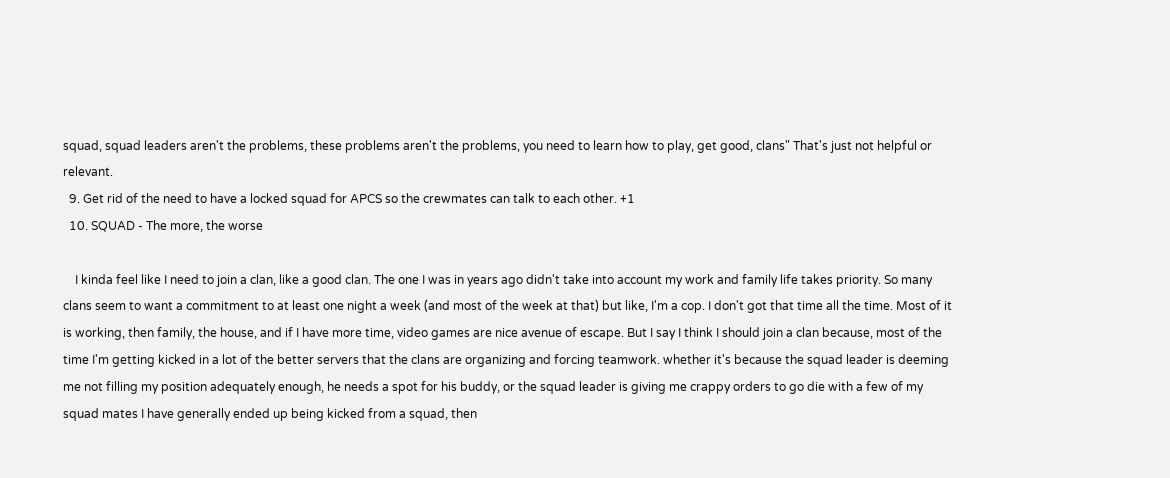squad, squad leaders aren't the problems, these problems aren't the problems, you need to learn how to play, get good, clans" That's just not helpful or relevant.
  9. Get rid of the need to have a locked squad for APCS so the crewmates can talk to each other. +1
  10. SQUAD - The more, the worse

    I kinda feel like I need to join a clan, like a good clan. The one I was in years ago didn't take into account my work and family life takes priority. So many clans seem to want a commitment to at least one night a week (and most of the week at that) but like, I'm a cop. I don't got that time all the time. Most of it is working, then family, the house, and if I have more time, video games are nice avenue of escape. But I say I think I should join a clan because, most of the time I'm getting kicked in a lot of the better servers that the clans are organizing and forcing teamwork. whether it's because the squad leader is deeming me not filling my position adequately enough, he needs a spot for his buddy, or the squad leader is giving me crappy orders to go die with a few of my squad mates I have generally ended up being kicked from a squad, then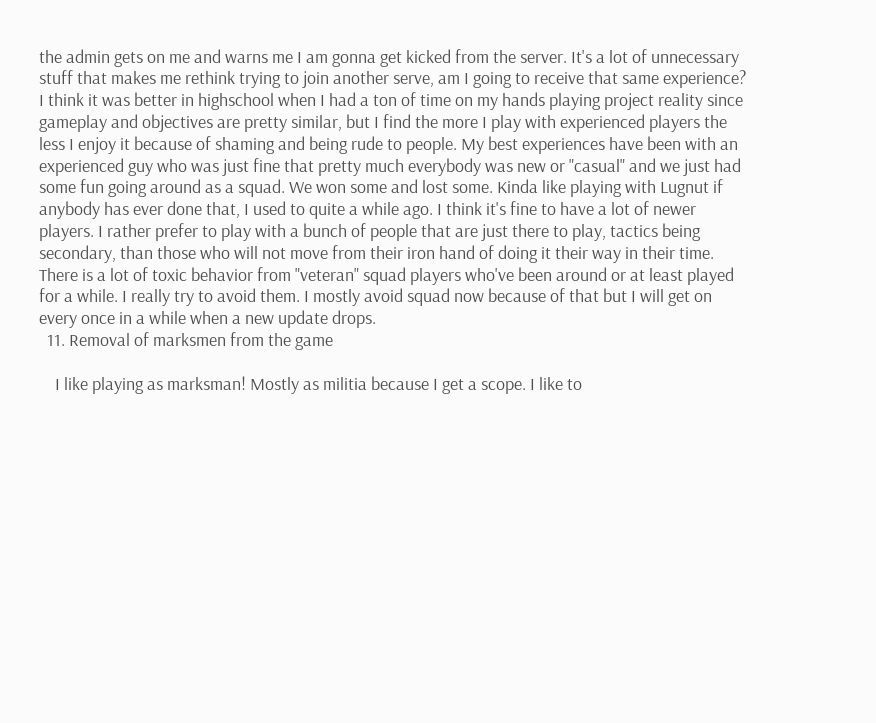the admin gets on me and warns me I am gonna get kicked from the server. It's a lot of unnecessary stuff that makes me rethink trying to join another serve, am I going to receive that same experience? I think it was better in highschool when I had a ton of time on my hands playing project reality since gameplay and objectives are pretty similar, but I find the more I play with experienced players the less I enjoy it because of shaming and being rude to people. My best experiences have been with an experienced guy who was just fine that pretty much everybody was new or "casual" and we just had some fun going around as a squad. We won some and lost some. Kinda like playing with Lugnut if anybody has ever done that, I used to quite a while ago. I think it's fine to have a lot of newer players. I rather prefer to play with a bunch of people that are just there to play, tactics being secondary, than those who will not move from their iron hand of doing it their way in their time. There is a lot of toxic behavior from "veteran" squad players who've been around or at least played for a while. I really try to avoid them. I mostly avoid squad now because of that but I will get on every once in a while when a new update drops.
  11. Removal of marksmen from the game

    I like playing as marksman! Mostly as militia because I get a scope. I like to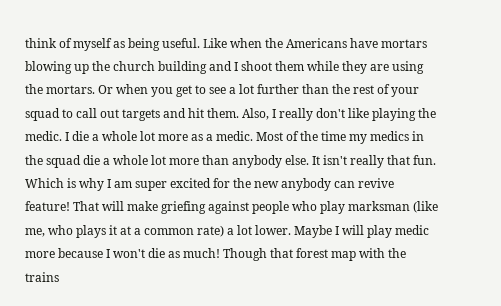think of myself as being useful. Like when the Americans have mortars blowing up the church building and I shoot them while they are using the mortars. Or when you get to see a lot further than the rest of your squad to call out targets and hit them. Also, I really don't like playing the medic. I die a whole lot more as a medic. Most of the time my medics in the squad die a whole lot more than anybody else. It isn't really that fun. Which is why I am super excited for the new anybody can revive feature! That will make griefing against people who play marksman (like me, who plays it at a common rate) a lot lower. Maybe I will play medic more because I won't die as much! Though that forest map with the trains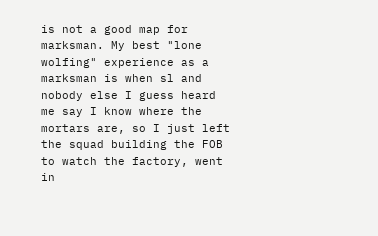is not a good map for marksman. My best "lone wolfing" experience as a marksman is when sl and nobody else I guess heard me say I know where the mortars are, so I just left the squad building the FOB to watch the factory, went in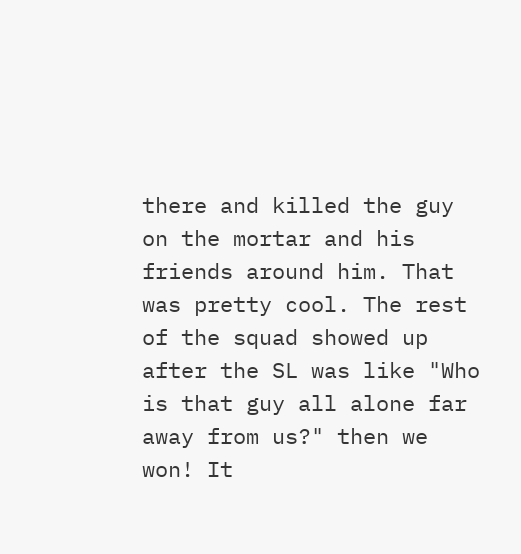there and killed the guy on the mortar and his friends around him. That was pretty cool. The rest of the squad showed up after the SL was like "Who is that guy all alone far away from us?" then we won! It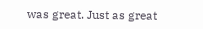was great. Just as great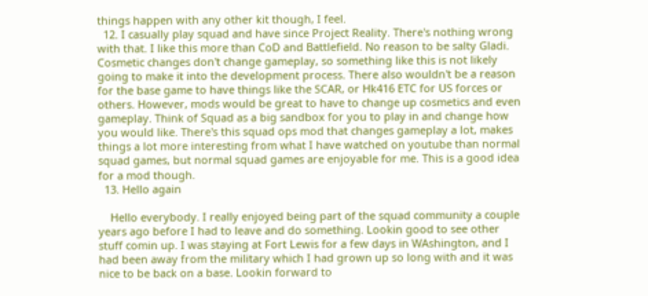things happen with any other kit though, I feel.
  12. I casually play squad and have since Project Reality. There's nothing wrong with that. I like this more than CoD and Battlefield. No reason to be salty Gladi. Cosmetic changes don't change gameplay, so something like this is not likely going to make it into the development process. There also wouldn't be a reason for the base game to have things like the SCAR, or Hk416 ETC for US forces or others. However, mods would be great to have to change up cosmetics and even gameplay. Think of Squad as a big sandbox for you to play in and change how you would like. There's this squad ops mod that changes gameplay a lot, makes things a lot more interesting from what I have watched on youtube than normal squad games, but normal squad games are enjoyable for me. This is a good idea for a mod though.
  13. Hello again

    Hello everybody. I really enjoyed being part of the squad community a couple years ago before I had to leave and do something. Lookin good to see other stuff comin up. I was staying at Fort Lewis for a few days in WAshington, and I had been away from the military which I had grown up so long with and it was nice to be back on a base. Lookin forward to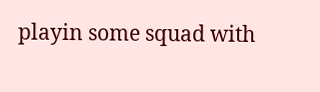playin some squad with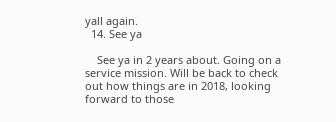yall again.
  14. See ya

    See ya in 2 years about. Going on a service mission. Will be back to check out how things are in 2018, looking forward to those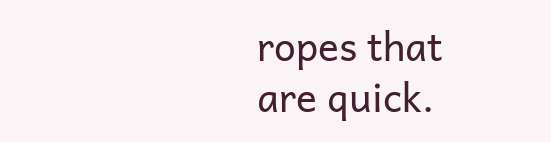ropes that are quick.